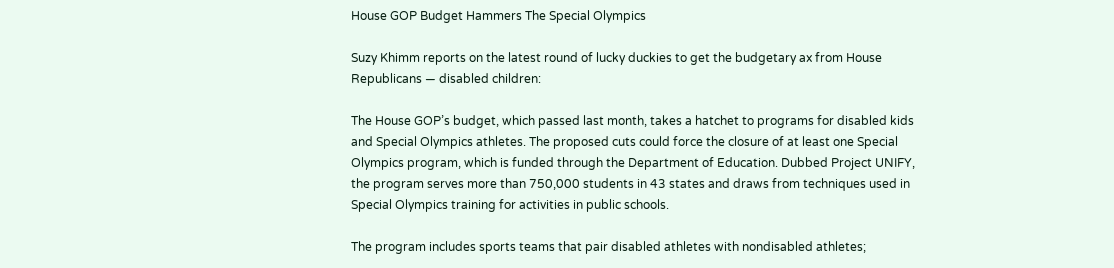House GOP Budget Hammers The Special Olympics

Suzy Khimm reports on the latest round of lucky duckies to get the budgetary ax from House Republicans — disabled children:

The House GOP’s budget, which passed last month, takes a hatchet to programs for disabled kids and Special Olympics athletes. The proposed cuts could force the closure of at least one Special Olympics program, which is funded through the Department of Education. Dubbed Project UNIFY, the program serves more than 750,000 students in 43 states and draws from techniques used in Special Olympics training for activities in public schools.

The program includes sports teams that pair disabled athletes with nondisabled athletes;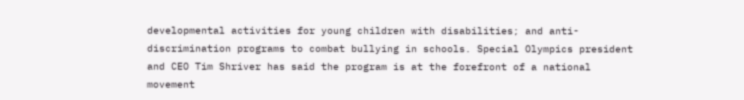developmental activities for young children with disabilities; and anti-discrimination programs to combat bullying in schools. Special Olympics president and CEO Tim Shriver has said the program is at the forefront of a national movement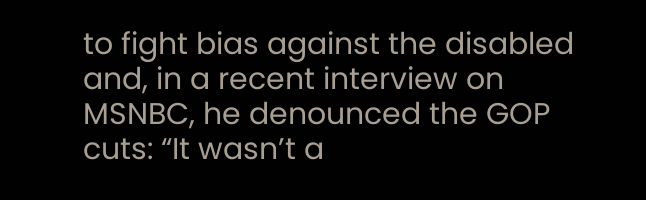to fight bias against the disabled and, in a recent interview on MSNBC, he denounced the GOP cuts: “It wasn’t a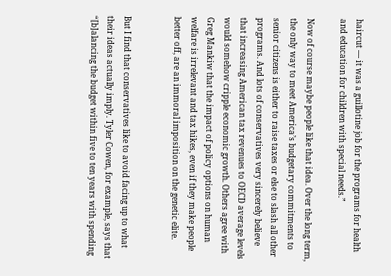haircut — it was a guillotine job for the programs for health and education for children with special needs.”

Now of course maybe people like that idea. Over the long term, the only way to meet America’s budgetary commitments to senior citizens is either to raise taxes or else to slash all other programs. And lots of conservatives very sincerely believe that increasing American tax revenues to OECD average levels would somehow cripple economic growth. Others agree with Greg Mankiw that the impact of policy options on human welfare is irrelevant and tax hikes, even if they make people better off, are an immoral imposition on the genetic elite.


But I find that conservatives like to avoid facing up to what their ideas actually imply. Tyler Cowen, for example, says that “[b]alancing the budget within five to ten years with spending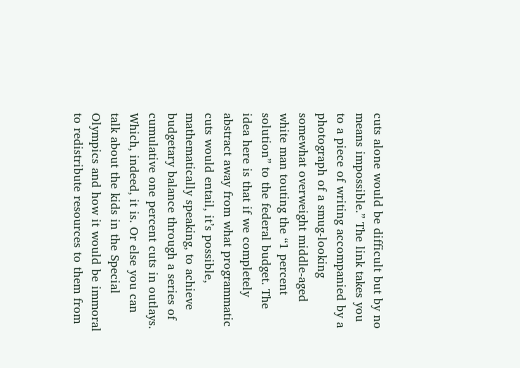cuts alone would be difficult but by no means impossible.” The link takes you to a piece of writing accompanied by a photograph of a smug-looking somewhat overweight middle-aged white man touting the “1 percent solution” to the federal budget. The idea here is that if we completely abstract away from what programmatic cuts would entail, it’s possible, mathematically speaking, to achieve budgetary balance through a series of cumulative one percent cuts in outlays. Which, indeed, it is. Or else you can talk about the kids in the Special Olympics and how it would be immoral to redistribute resources to them from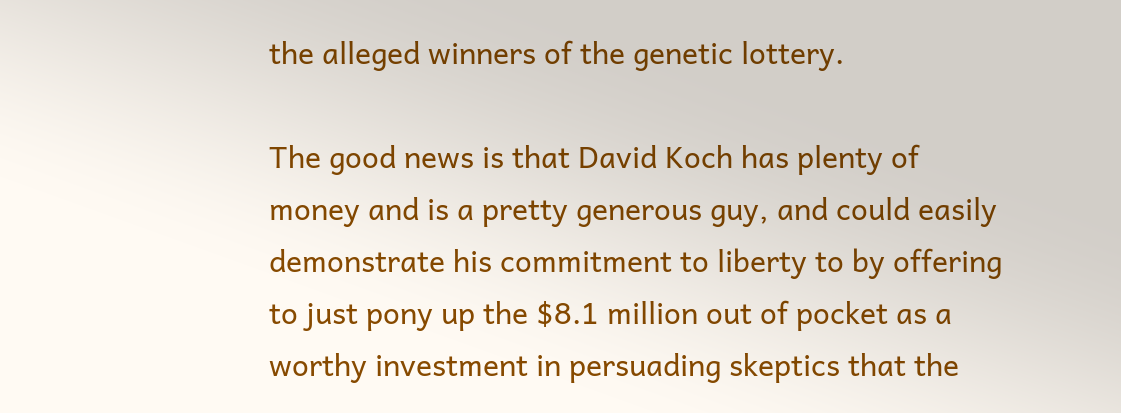the alleged winners of the genetic lottery.

The good news is that David Koch has plenty of money and is a pretty generous guy, and could easily demonstrate his commitment to liberty to by offering to just pony up the $8.1 million out of pocket as a worthy investment in persuading skeptics that the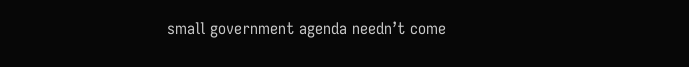small government agenda needn’t come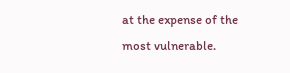at the expense of the most vulnerable.